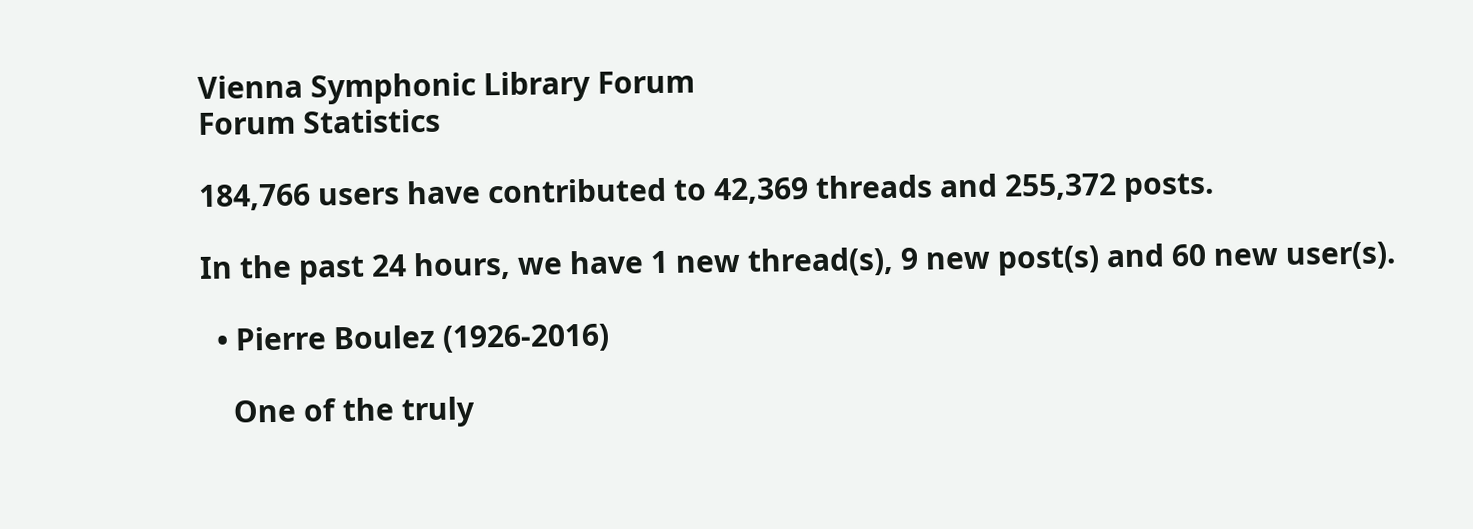Vienna Symphonic Library Forum
Forum Statistics

184,766 users have contributed to 42,369 threads and 255,372 posts.

In the past 24 hours, we have 1 new thread(s), 9 new post(s) and 60 new user(s).

  • Pierre Boulez (1926-2016)

    One of the truly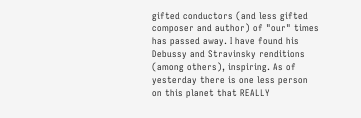gifted conductors (and less gifted composer and author) of "our" times has passed away. I have found his Debussy and Stravinsky renditions (among others), inspiring. As of yesterday there is one less person on this planet that REALLY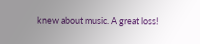knew about music. A great loss!